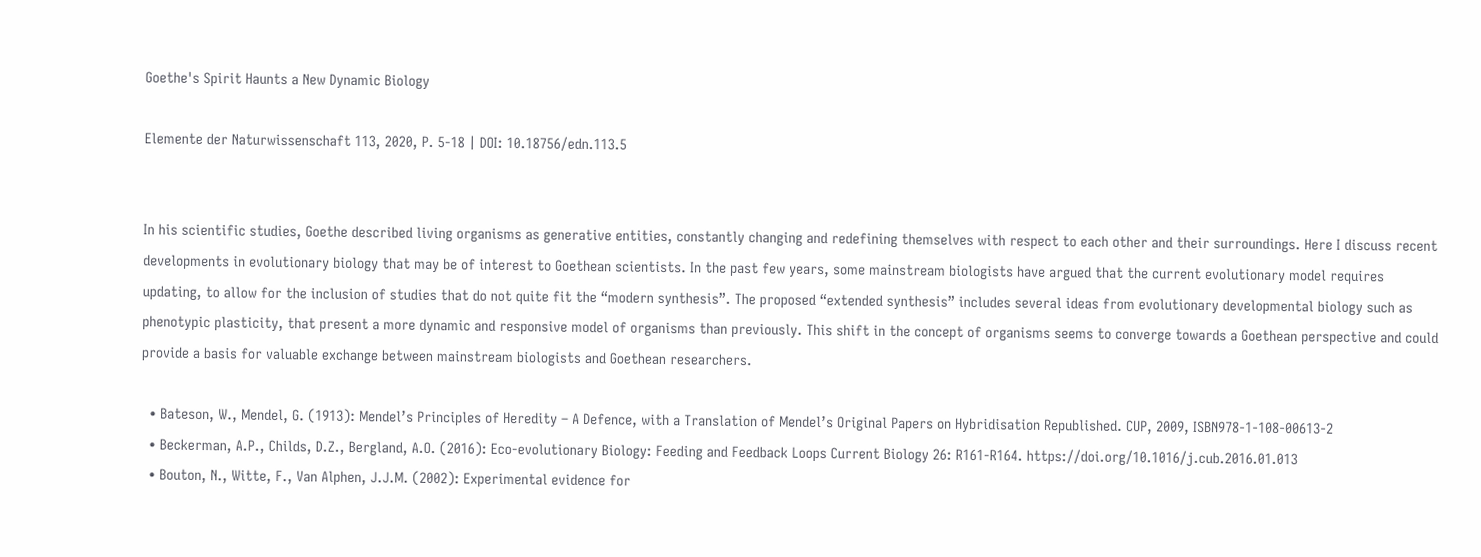Goethe's Spirit Haunts a New Dynamic Biology

Elemente der Naturwissenschaft 113, 2020, P. 5-18 | DOI: 10.18756/edn.113.5


In his scientific studies, Goethe described living organisms as generative entities, constantly changing and redefining themselves with respect to each other and their surroundings. Here I discuss recent developments in evolutionary biology that may be of interest to Goethean scientists. In the past few years, some mainstream biologists have argued that the current evolutionary model requires updating, to allow for the inclusion of studies that do not quite fit the “modern synthesis”. The proposed “extended synthesis” includes several ideas from evolutionary developmental biology such as phenotypic plasticity, that present a more dynamic and responsive model of organisms than previously. This shift in the concept of organisms seems to converge towards a Goethean perspective and could provide a basis for valuable exchange between mainstream biologists and Goethean researchers.

  • Bateson, W., Mendel, G. (1913): Mendel’s Principles of Heredity – A Defence, with a Translation of Mendel’s Original Papers on Hybridisation Republished. CUP, 2009, ISBN978-1-108-00613-2
  • Beckerman, A.P., Childs, D.Z., Bergland, A.O. (2016): Eco-evolutionary Biology: Feeding and Feedback Loops Current Biology 26: R161-R164. https://doi.org/10.1016/j.cub.2016.01.013
  • Bouton, N., Witte, F., Van Alphen, J.J.M. (2002): Experimental evidence for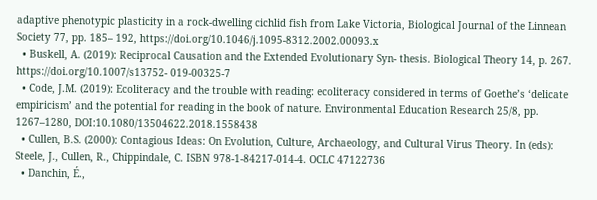adaptive phenotypic plasticity in a rock-dwelling cichlid fish from Lake Victoria, Biological Journal of the Linnean Society 77, pp. 185– 192, https://doi.org/10.1046/j.1095-8312.2002.00093.x
  • Buskell, A. (2019): Reciprocal Causation and the Extended Evolutionary Syn- thesis. Biological Theory 14, p. 267. https://doi.org/10.1007/s13752- 019-00325-7
  • Code, J.M. (2019): Ecoliteracy and the trouble with reading: ecoliteracy considered in terms of Goethe’s ‘delicate empiricism’ and the potential for reading in the book of nature. Environmental Education Research 25/8, pp. 1267–1280, DOI:10.1080/13504622.2018.1558438
  • Cullen, B.S. (2000): Contagious Ideas: On Evolution, Culture, Archaeology, and Cultural Virus Theory. In (eds): Steele, J., Cullen, R., Chippindale, C. ISBN 978-1-84217-014-4. OCLC 47122736
  • Danchin, É.,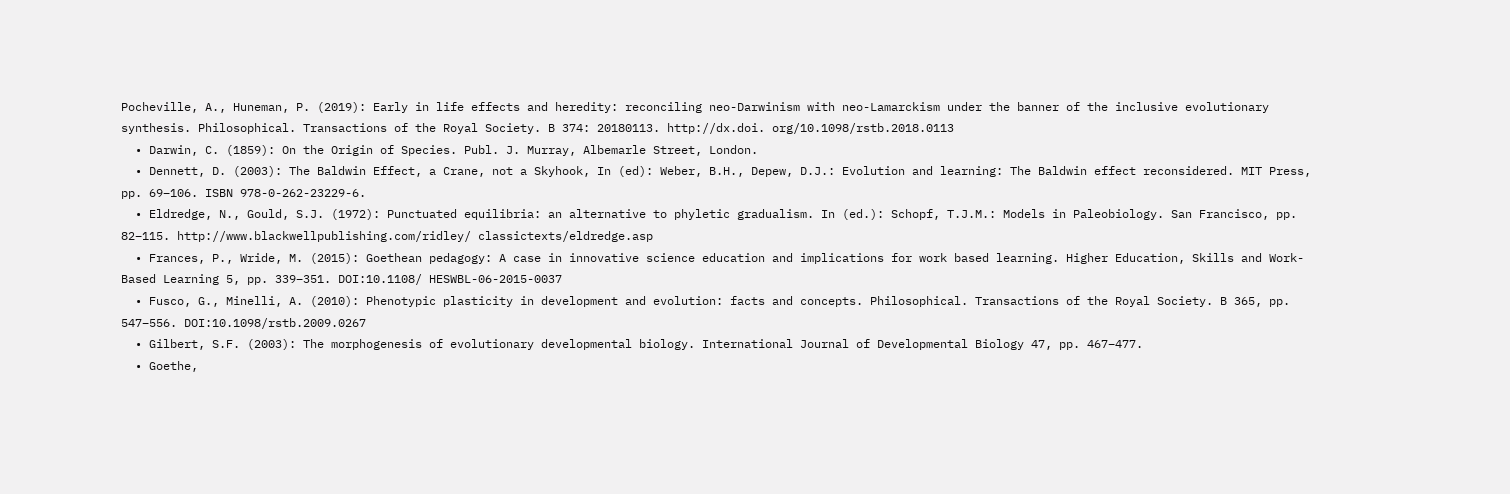Pocheville, A., Huneman, P. (2019): Early in life effects and heredity: reconciling neo-Darwinism with neo-Lamarckism under the banner of the inclusive evolutionary synthesis. Philosophical. Transactions of the Royal Society. B 374: 20180113. http://dx.doi. org/10.1098/rstb.2018.0113
  • Darwin, C. (1859): On the Origin of Species. Publ. J. Murray, Albemarle Street, London.
  • Dennett, D. (2003): The Baldwin Effect, a Crane, not a Skyhook, In (ed): Weber, B.H., Depew, D.J.: Evolution and learning: The Baldwin effect reconsidered. MIT Press, pp. 69–106. ISBN 978-0-262-23229-6.
  • Eldredge, N., Gould, S.J. (1972): Punctuated equilibria: an alternative to phyletic gradualism. In (ed.): Schopf, T.J.M.: Models in Paleobiology. San Francisco, pp. 82–115. http://www.blackwellpublishing.com/ridley/ classictexts/eldredge.asp
  • Frances, P., Wride, M. (2015): Goethean pedagogy: A case in innovative science education and implications for work based learning. Higher Education, Skills and Work-Based Learning 5, pp. 339–351. DOI:10.1108/ HESWBL-06-2015-0037
  • Fusco, G., Minelli, A. (2010): Phenotypic plasticity in development and evolution: facts and concepts. Philosophical. Transactions of the Royal Society. B 365, pp. 547–556. DOI:10.1098/rstb.2009.0267
  • Gilbert, S.F. (2003): The morphogenesis of evolutionary developmental biology. International Journal of Developmental Biology 47, pp. 467–477.
  • Goethe,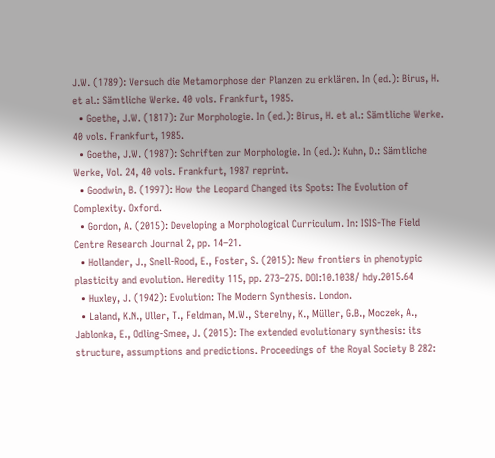J.W. (1789): Versuch die Metamorphose der Planzen zu erklären. In (ed.): Birus, H. et al.: Sämtliche Werke. 40 vols. Frankfurt, 1985.
  • Goethe, J.W. (1817): Zur Morphologie. In (ed.): Birus, H. et al.: Sämtliche Werke. 40 vols. Frankfurt, 1985.
  • Goethe, J.W. (1987): Schriften zur Morphologie. In (ed.): Kuhn, D.: Sämtliche Werke, Vol. 24, 40 vols. Frankfurt, 1987 reprint.
  • Goodwin, B. (1997): How the Leopard Changed its Spots: The Evolution of Complexity. Oxford.
  • Gordon, A. (2015): Developing a Morphological Curriculum. In: ISIS-The Field Centre Research Journal 2, pp. 14–21.
  • Hollander, J., Snell-Rood, E., Foster, S. (2015): New frontiers in phenotypic plasticity and evolution. Heredity 115, pp. 273–275. DOI:10.1038/ hdy.2015.64
  • Huxley, J. (1942): Evolution: The Modern Synthesis. London.
  • Laland, K.N., Uller, T., Feldman, M.W., Sterelny, K., Müller, G.B., Moczek, A., Jablonka, E., Odling-Smee, J. (2015): The extended evolutionary synthesis: its structure, assumptions and predictions. Proceedings of the Royal Society B 282: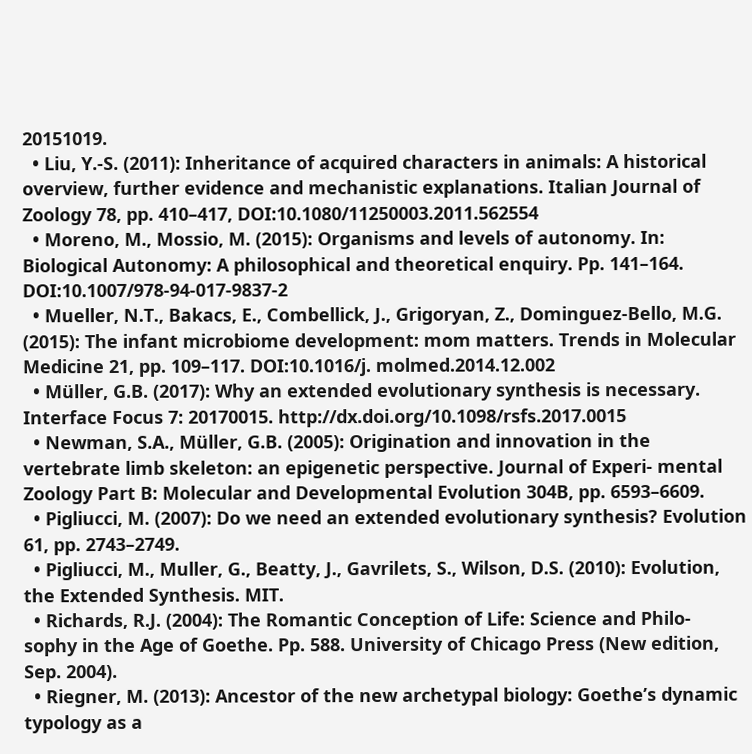20151019.
  • Liu, Y.-S. (2011): Inheritance of acquired characters in animals: A historical overview, further evidence and mechanistic explanations. Italian Journal of Zoology 78, pp. 410–417, DOI:10.1080/11250003.2011.562554
  • Moreno, M., Mossio, M. (2015): Organisms and levels of autonomy. In: Biological Autonomy: A philosophical and theoretical enquiry. Pp. 141–164. DOI:10.1007/978-94-017-9837-2
  • Mueller, N.T., Bakacs, E., Combellick, J., Grigoryan, Z., Dominguez-Bello, M.G. (2015): The infant microbiome development: mom matters. Trends in Molecular Medicine 21, pp. 109–117. DOI:10.1016/j. molmed.2014.12.002
  • Müller, G.B. (2017): Why an extended evolutionary synthesis is necessary. Interface Focus 7: 20170015. http://dx.doi.org/10.1098/rsfs.2017.0015
  • Newman, S.A., Müller, G.B. (2005): Origination and innovation in the vertebrate limb skeleton: an epigenetic perspective. Journal of Experi- mental Zoology Part B: Molecular and Developmental Evolution 304B, pp. 6593–6609.
  • Pigliucci, M. (2007): Do we need an extended evolutionary synthesis? Evolution 61, pp. 2743–2749.
  • Pigliucci, M., Muller, G., Beatty, J., Gavrilets, S., Wilson, D.S. (2010): Evolution, the Extended Synthesis. MIT.
  • Richards, R.J. (2004): The Romantic Conception of Life: Science and Philo- sophy in the Age of Goethe. Pp. 588. University of Chicago Press (New edition, Sep. 2004).
  • Riegner, M. (2013): Ancestor of the new archetypal biology: Goethe’s dynamic typology as a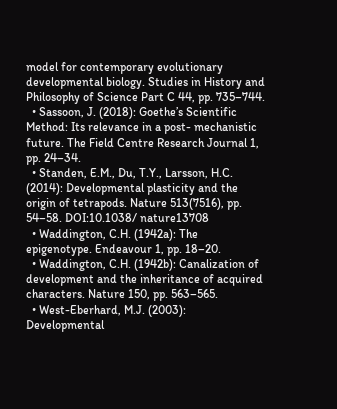model for contemporary evolutionary developmental biology. Studies in History and Philosophy of Science Part C 44, pp. 735–744.
  • Sassoon, J. (2018): Goethe’s Scientific Method: Its relevance in a post- mechanistic future. The Field Centre Research Journal 1, pp. 24–34.
  • Standen, E.M., Du, T.Y., Larsson, H.C. (2014): Developmental plasticity and the origin of tetrapods. Nature 513(7516), pp. 54–58. DOI:10.1038/ nature13708
  • Waddington, C.H. (1942a): The epigenotype. Endeavour 1, pp. 18–20.
  • Waddington, C.H. (1942b): Canalization of development and the inheritance of acquired characters. Nature 150, pp. 563–565.
  • West-Eberhard, M.J. (2003): Developmental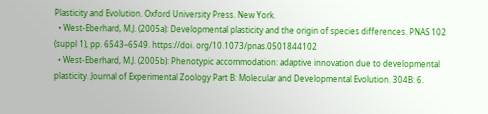Plasticity and Evolution. Oxford University Press. New York.
  • West-Eberhard, M.J. (2005a): Developmental plasticity and the origin of species differences. PNAS 102 (suppl 1), pp. 6543–6549. https://doi. org/10.1073/pnas.0501844102
  • West-Eberhard, M.J. (2005b): Phenotypic accommodation: adaptive innovation due to developmental plasticity. Journal of Experimental Zoology Part B: Molecular and Developmental Evolution. 304B: 6.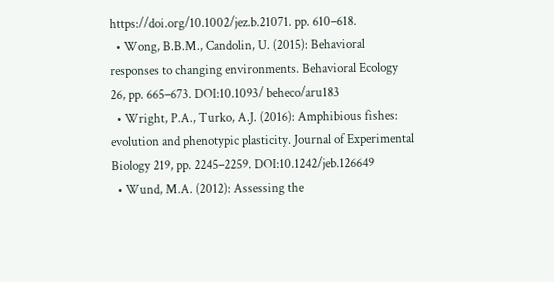https://doi.org/10.1002/jez.b.21071. pp. 610–618.
  • Wong, B.B.M., Candolin, U. (2015): Behavioral responses to changing environments. Behavioral Ecology 26, pp. 665–673. DOI:10.1093/ beheco/aru183
  • Wright, P.A., Turko, A.J. (2016): Amphibious fishes: evolution and phenotypic plasticity. Journal of Experimental Biology 219, pp. 2245–2259. DOI:10.1242/jeb.126649
  • Wund, M.A. (2012): Assessing the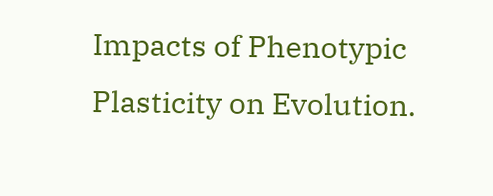Impacts of Phenotypic Plasticity on Evolution.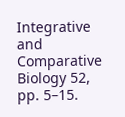Integrative and Comparative Biology 52, pp. 5–15.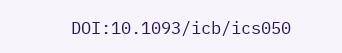DOI:10.1093/icb/ics050